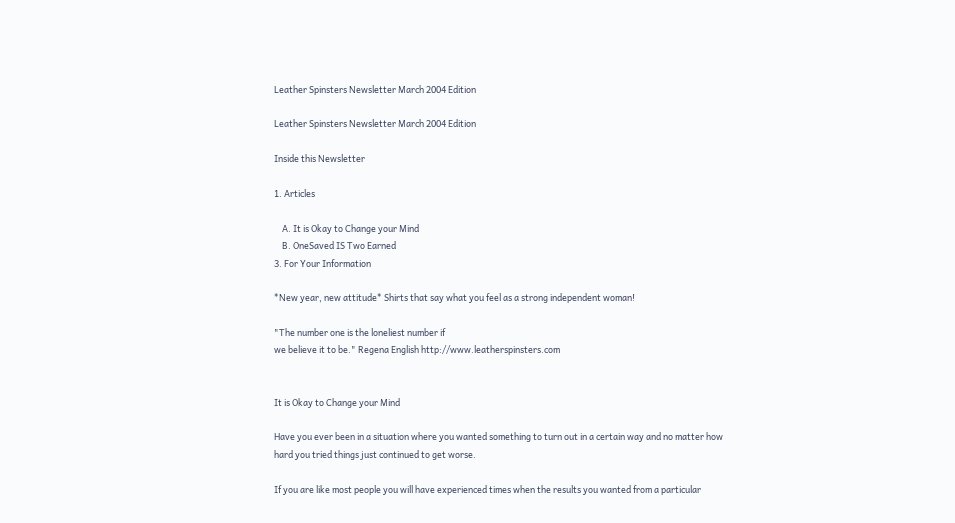Leather Spinsters Newsletter March 2004 Edition

Leather Spinsters Newsletter March 2004 Edition

Inside this Newsletter

1. Articles

    A. It is Okay to Change your Mind
    B. OneSaved IS Two Earned
3. For Your Information

*New year, new attitude* Shirts that say what you feel as a strong independent woman!

"The number one is the loneliest number if
we believe it to be." Regena English http://www.leatherspinsters.com


It is Okay to Change your Mind

Have you ever been in a situation where you wanted something to turn out in a certain way and no matter how hard you tried things just continued to get worse.

If you are like most people you will have experienced times when the results you wanted from a particular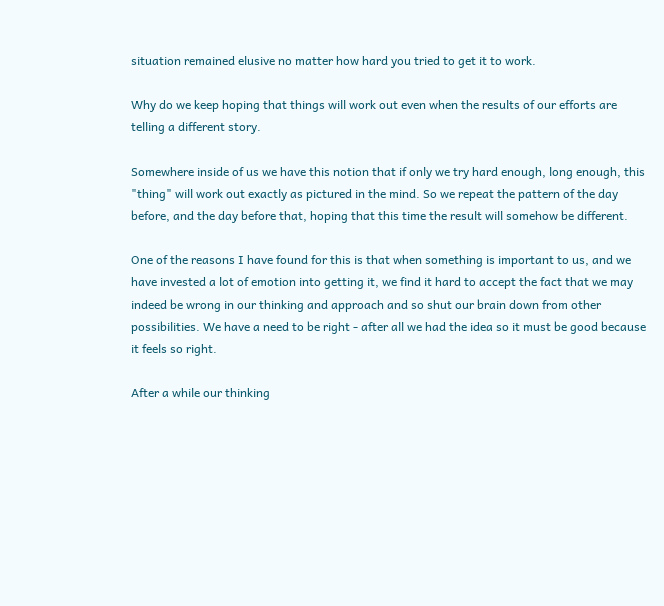situation remained elusive no matter how hard you tried to get it to work.

Why do we keep hoping that things will work out even when the results of our efforts are telling a different story.

Somewhere inside of us we have this notion that if only we try hard enough, long enough, this "thing" will work out exactly as pictured in the mind. So we repeat the pattern of the day before, and the day before that, hoping that this time the result will somehow be different.

One of the reasons I have found for this is that when something is important to us, and we have invested a lot of emotion into getting it, we find it hard to accept the fact that we may indeed be wrong in our thinking and approach and so shut our brain down from other possibilities. We have a need to be right - after all we had the idea so it must be good because it feels so right.

After a while our thinking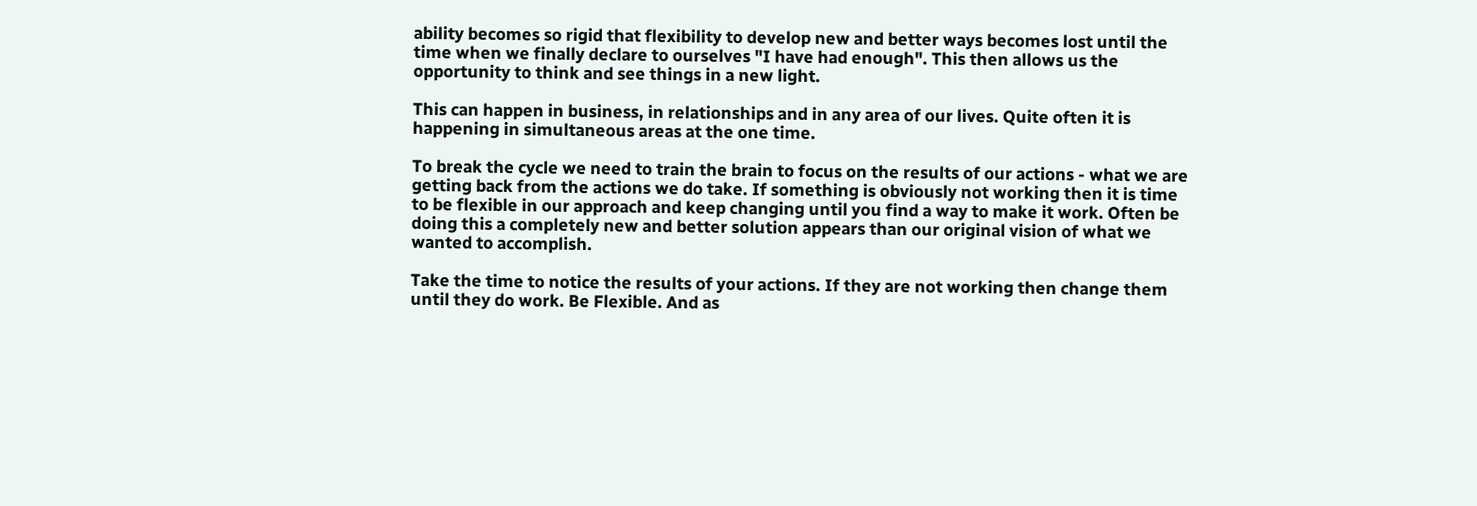ability becomes so rigid that flexibility to develop new and better ways becomes lost until the time when we finally declare to ourselves "I have had enough". This then allows us the opportunity to think and see things in a new light.

This can happen in business, in relationships and in any area of our lives. Quite often it is happening in simultaneous areas at the one time.

To break the cycle we need to train the brain to focus on the results of our actions - what we are getting back from the actions we do take. If something is obviously not working then it is time to be flexible in our approach and keep changing until you find a way to make it work. Often be doing this a completely new and better solution appears than our original vision of what we wanted to accomplish.

Take the time to notice the results of your actions. If they are not working then change them until they do work. Be Flexible. And as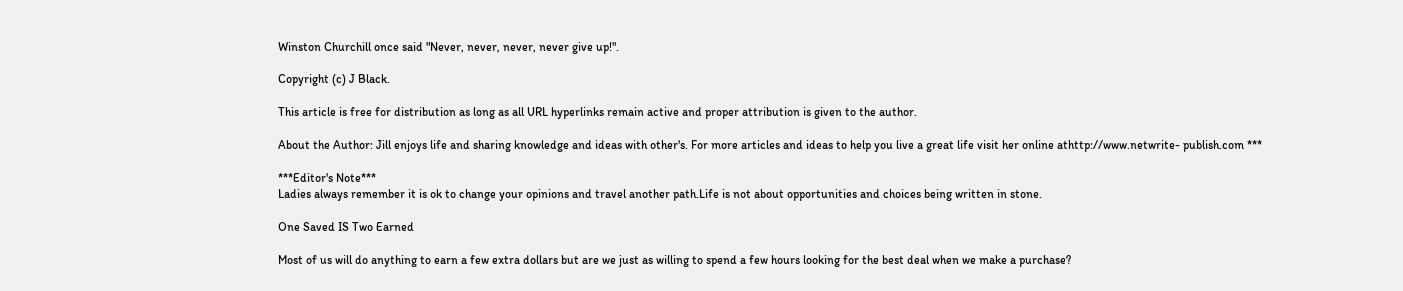Winston Churchill once said "Never, never, never, never give up!".

Copyright (c) J Black.

This article is free for distribution as long as all URL hyperlinks remain active and proper attribution is given to the author.

About the Author: Jill enjoys life and sharing knowledge and ideas with other's. For more articles and ideas to help you live a great life visit her online athttp://www.netwrite- publish.com ***

***Editor's Note***
Ladies always remember it is ok to change your opinions and travel another path.Life is not about opportunities and choices being written in stone.

One Saved IS Two Earned

Most of us will do anything to earn a few extra dollars but are we just as willing to spend a few hours looking for the best deal when we make a purchase?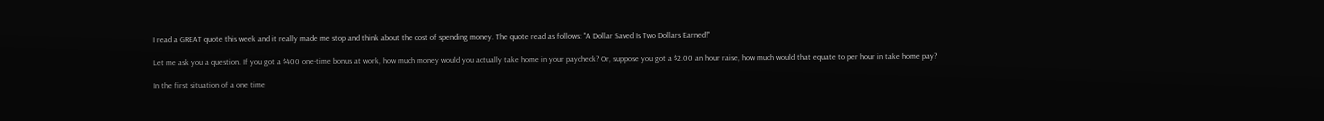I read a GREAT quote this week and it really made me stop and think about the cost of spending money. The quote read as follows: "A Dollar Saved Is Two Dollars Earned!"

Let me ask you a question. If you got a $400 one-time bonus at work, how much money would you actually take home in your paycheck? Or, suppose you got a $2.00 an hour raise, how much would that equate to per hour in take home pay?

In the first situation of a one time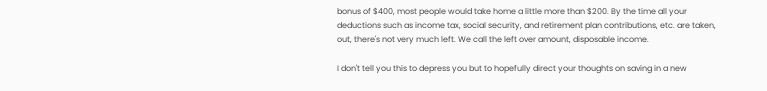bonus of $400, most people would take home a little more than $200. By the time all your deductions such as income tax, social security, and retirement plan contributions, etc. are taken, out, there's not very much left. We call the left over amount, disposable income.

I don't tell you this to depress you but to hopefully direct your thoughts on saving in a new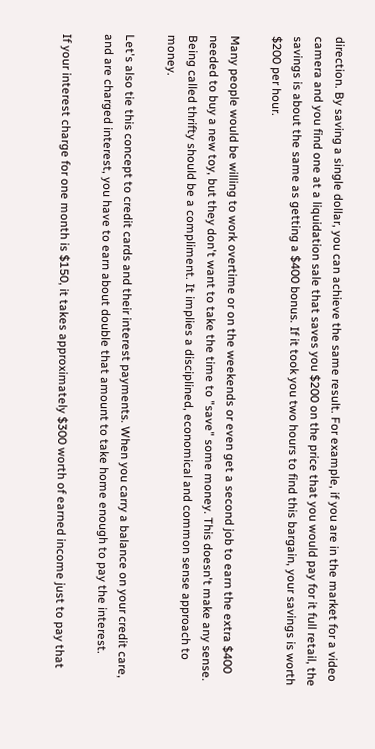direction. By saving a single dollar, you can achieve the same result. For example, if you are in the market for a video camera and you find one at a liquidation sale that saves you $200 on the price that you would pay for it full retail, the savings is about the same as getting a $400 bonus. If it took you two hours to find this bargain, your savings is worth $200 per hour.

Many people would be willing to work overtime or on the weekends or even get a second job to earn the extra $400 needed to buy a new toy, but they don't want to take the time to "save" some money. This doesn't make any sense. Being called thrifty should be a compliment. It implies a disciplined, economical and common sense approach to money.

Let's also tie this concept to credit cards and their interest payments. When you carry a balance on your credit care, and are charged interest, you have to earn about double that amount to take home enough to pay the interest.

If your interest charge for one month is $150, it takes approximately $300 worth of earned income just to pay that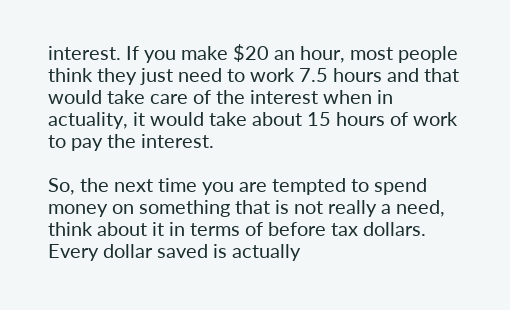interest. If you make $20 an hour, most people think they just need to work 7.5 hours and that would take care of the interest when in actuality, it would take about 15 hours of work to pay the interest.

So, the next time you are tempted to spend money on something that is not really a need, think about it in terms of before tax dollars. Every dollar saved is actually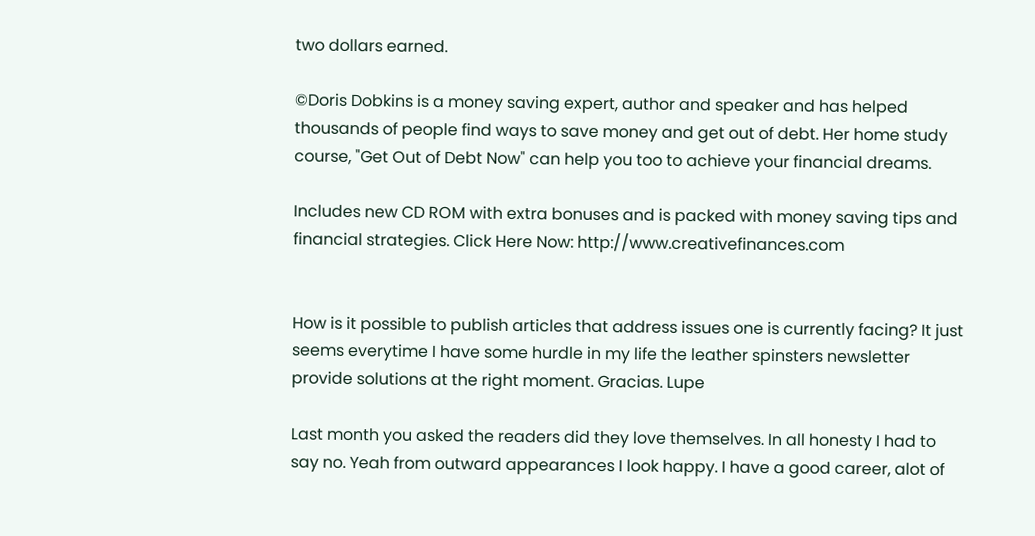two dollars earned.

©Doris Dobkins is a money saving expert, author and speaker and has helped thousands of people find ways to save money and get out of debt. Her home study course, "Get Out of Debt Now" can help you too to achieve your financial dreams.

Includes new CD ROM with extra bonuses and is packed with money saving tips and financial strategies. Click Here Now: http://www.creativefinances.com


How is it possible to publish articles that address issues one is currently facing? It just seems everytime I have some hurdle in my life the leather spinsters newsletter provide solutions at the right moment. Gracias. Lupe

Last month you asked the readers did they love themselves. In all honesty I had to say no. Yeah from outward appearances I look happy. I have a good career, alot of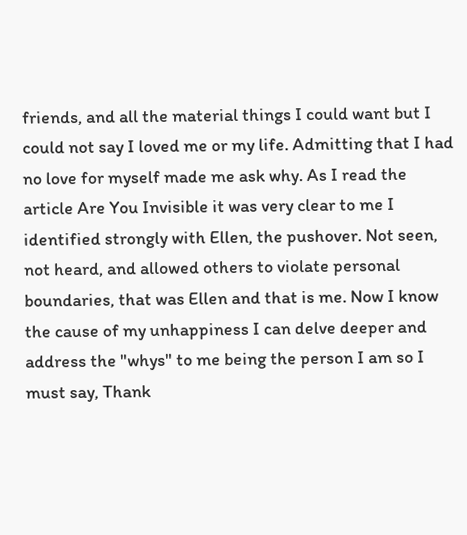friends, and all the material things I could want but I could not say I loved me or my life. Admitting that I had no love for myself made me ask why. As I read the article Are You Invisible it was very clear to me I identified strongly with Ellen, the pushover. Not seen, not heard, and allowed others to violate personal boundaries, that was Ellen and that is me. Now I know the cause of my unhappiness I can delve deeper and address the "whys" to me being the person I am so I must say, Thank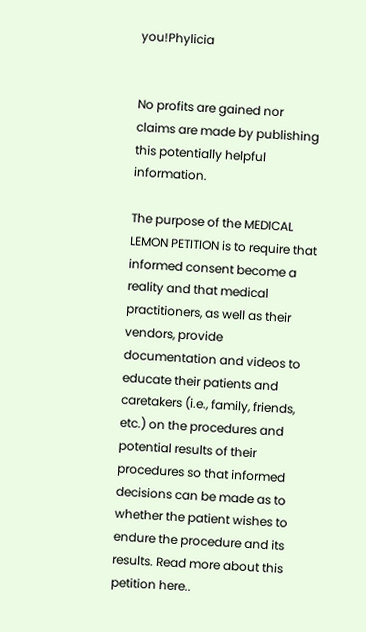you!Phylicia


No profits are gained nor claims are made by publishing this potentially helpful information.

The purpose of the MEDICAL LEMON PETITION is to require that informed consent become a reality and that medical practitioners, as well as their vendors, provide documentation and videos to educate their patients and caretakers (i.e., family, friends, etc.) on the procedures and potential results of their procedures so that informed decisions can be made as to whether the patient wishes to endure the procedure and its results. Read more about this petition here..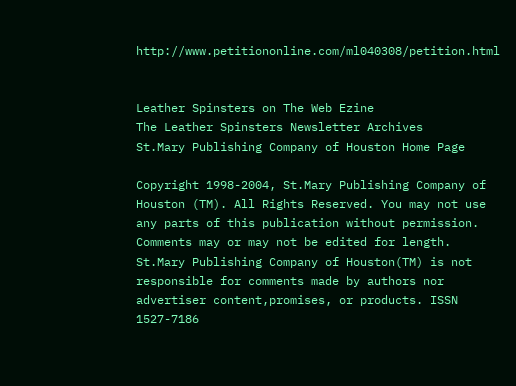http://www.petitiononline.com/ml040308/petition.html


Leather Spinsters on The Web Ezine
The Leather Spinsters Newsletter Archives
St.Mary Publishing Company of Houston Home Page

Copyright 1998-2004, St.Mary Publishing Company of Houston (TM). All Rights Reserved. You may not use any parts of this publication without permission. Comments may or may not be edited for length. St.Mary Publishing Company of Houston(TM) is not responsible for comments made by authors nor advertiser content,promises, or products. ISSN 1527-7186